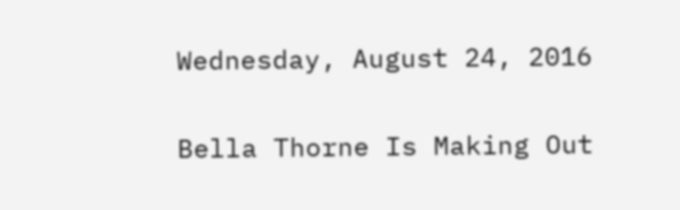Wednesday, August 24, 2016

Bella Thorne Is Making Out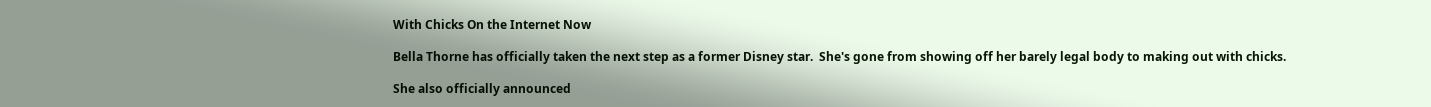With Chicks On the Internet Now

Bella Thorne has officially taken the next step as a former Disney star.  She's gone from showing off her barely legal body to making out with chicks.

She also officially announced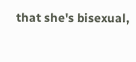that she's bisexual,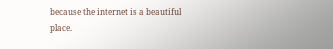because the internet is a beautiful place.